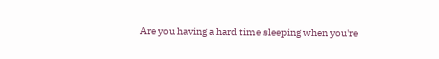Are you having a hard time sleeping when you're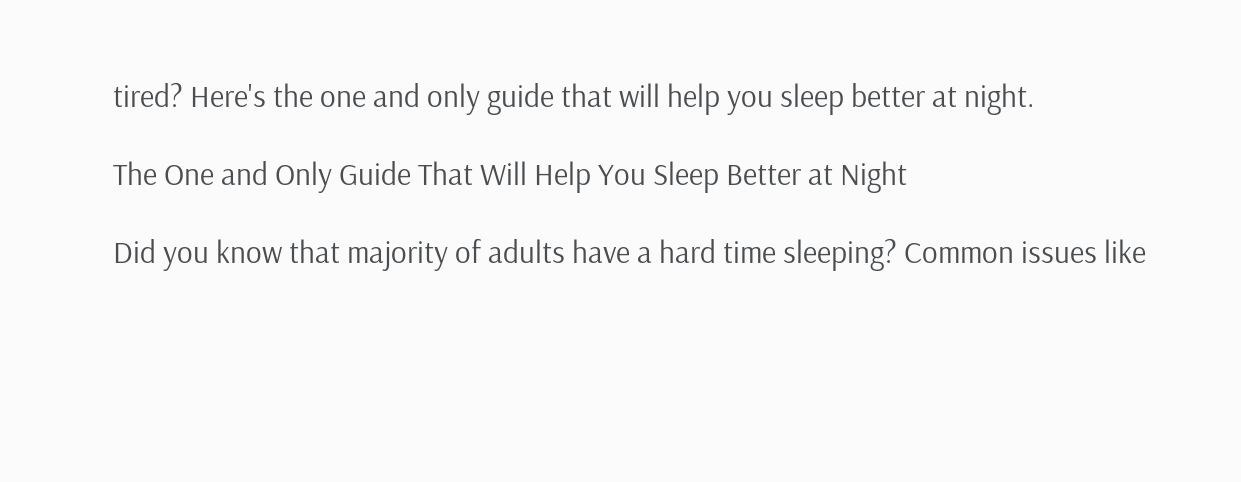tired? Here's the one and only guide that will help you sleep better at night.

The One and Only Guide That Will Help You Sleep Better at Night

Did you know that majority of adults have a hard time sleeping? Common issues like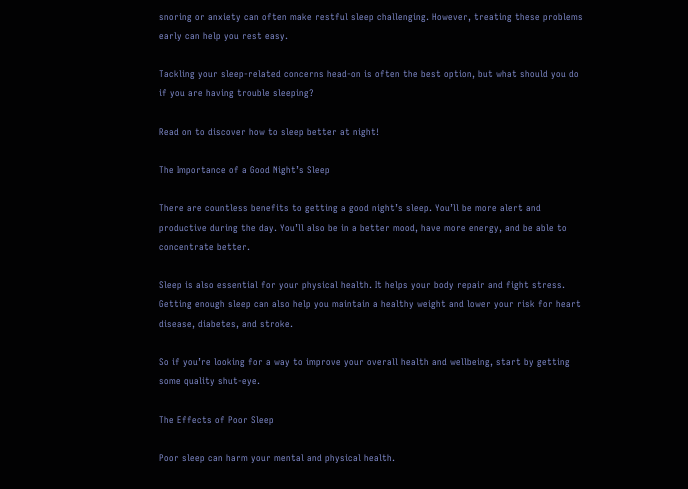snoring or anxiety can often make restful sleep challenging. However, treating these problems early can help you rest easy.

Tackling your sleep-related concerns head-on is often the best option, but what should you do if you are having trouble sleeping?

Read on to discover how to sleep better at night!

The Importance of a Good Night’s Sleep

There are countless benefits to getting a good night’s sleep. You’ll be more alert and productive during the day. You’ll also be in a better mood, have more energy, and be able to concentrate better.

Sleep is also essential for your physical health. It helps your body repair and fight stress. Getting enough sleep can also help you maintain a healthy weight and lower your risk for heart disease, diabetes, and stroke.

So if you’re looking for a way to improve your overall health and wellbeing, start by getting some quality shut-eye.

The Effects of Poor Sleep

Poor sleep can harm your mental and physical health.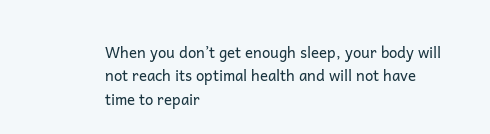When you don’t get enough sleep, your body will not reach its optimal health and will not have time to repair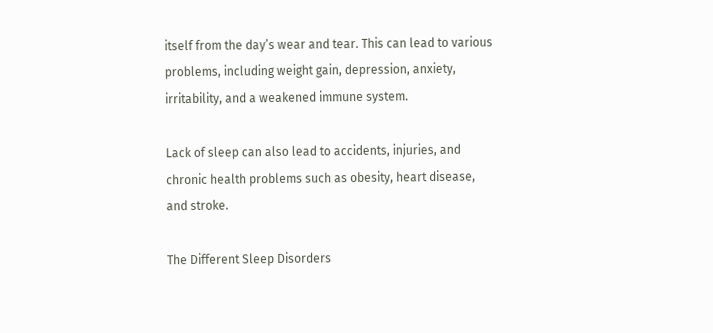itself from the day’s wear and tear. This can lead to various problems, including weight gain, depression, anxiety, irritability, and a weakened immune system.

Lack of sleep can also lead to accidents, injuries, and chronic health problems such as obesity, heart disease, and stroke.

The Different Sleep Disorders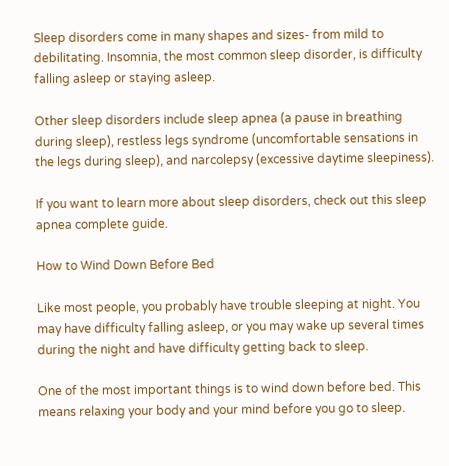Sleep disorders come in many shapes and sizes- from mild to debilitating. Insomnia, the most common sleep disorder, is difficulty falling asleep or staying asleep.

Other sleep disorders include sleep apnea (a pause in breathing during sleep), restless legs syndrome (uncomfortable sensations in the legs during sleep), and narcolepsy (excessive daytime sleepiness).

If you want to learn more about sleep disorders, check out this sleep apnea complete guide.

How to Wind Down Before Bed

Like most people, you probably have trouble sleeping at night. You may have difficulty falling asleep, or you may wake up several times during the night and have difficulty getting back to sleep.

One of the most important things is to wind down before bed. This means relaxing your body and your mind before you go to sleep.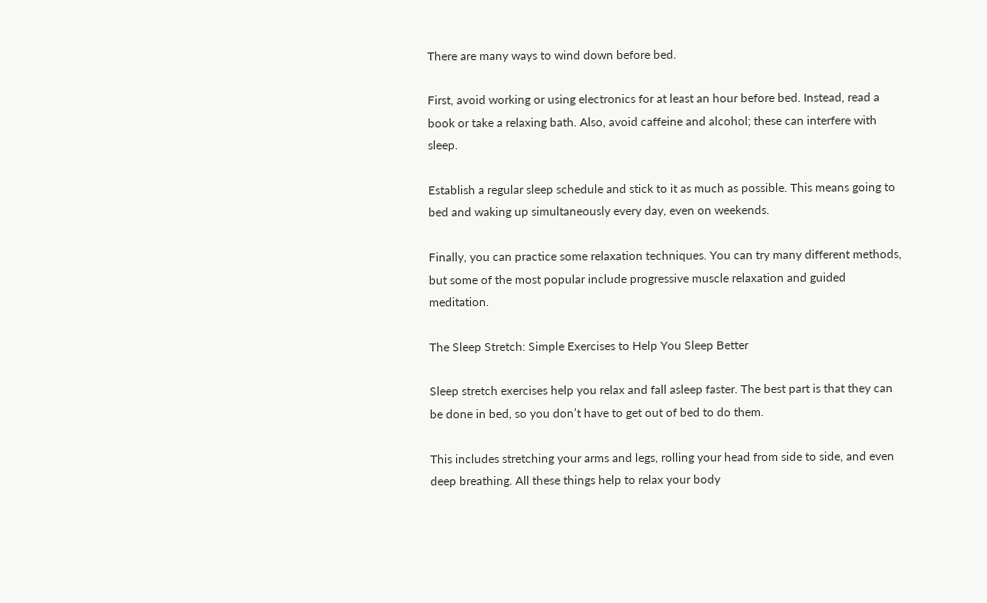There are many ways to wind down before bed.

First, avoid working or using electronics for at least an hour before bed. Instead, read a book or take a relaxing bath. Also, avoid caffeine and alcohol; these can interfere with sleep.

Establish a regular sleep schedule and stick to it as much as possible. This means going to bed and waking up simultaneously every day, even on weekends.

Finally, you can practice some relaxation techniques. You can try many different methods, but some of the most popular include progressive muscle relaxation and guided meditation.

The Sleep Stretch: Simple Exercises to Help You Sleep Better

Sleep stretch exercises help you relax and fall asleep faster. The best part is that they can be done in bed, so you don’t have to get out of bed to do them.

This includes stretching your arms and legs, rolling your head from side to side, and even deep breathing. All these things help to relax your body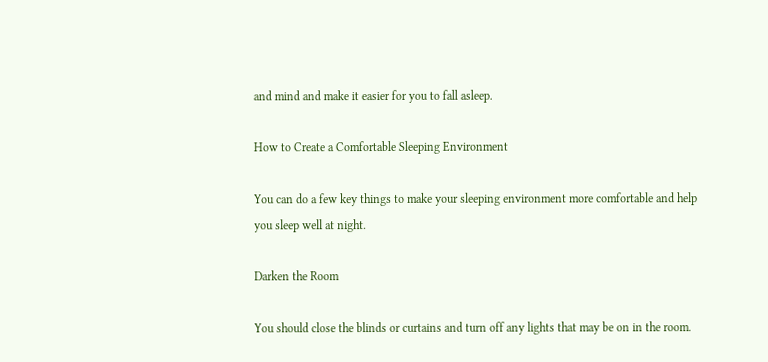and mind and make it easier for you to fall asleep.

How to Create a Comfortable Sleeping Environment

You can do a few key things to make your sleeping environment more comfortable and help you sleep well at night.

Darken the Room

You should close the blinds or curtains and turn off any lights that may be on in the room.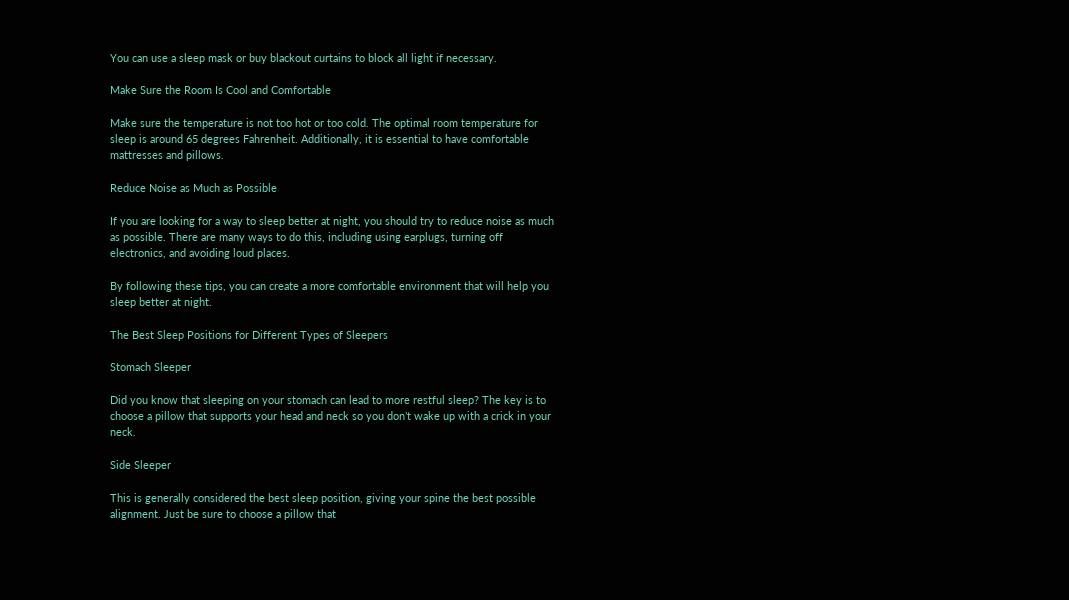You can use a sleep mask or buy blackout curtains to block all light if necessary.

Make Sure the Room Is Cool and Comfortable

Make sure the temperature is not too hot or too cold. The optimal room temperature for sleep is around 65 degrees Fahrenheit. Additionally, it is essential to have comfortable mattresses and pillows.

Reduce Noise as Much as Possible

If you are looking for a way to sleep better at night, you should try to reduce noise as much as possible. There are many ways to do this, including using earplugs, turning off electronics, and avoiding loud places.

By following these tips, you can create a more comfortable environment that will help you sleep better at night.

The Best Sleep Positions for Different Types of Sleepers

Stomach Sleeper

Did you know that sleeping on your stomach can lead to more restful sleep? The key is to choose a pillow that supports your head and neck so you don’t wake up with a crick in your neck.

Side Sleeper

This is generally considered the best sleep position, giving your spine the best possible alignment. Just be sure to choose a pillow that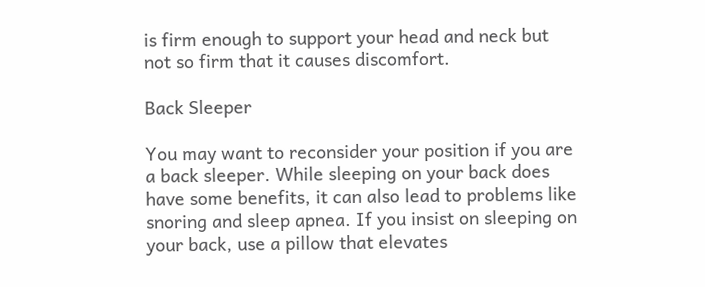is firm enough to support your head and neck but not so firm that it causes discomfort.

Back Sleeper

You may want to reconsider your position if you are a back sleeper. While sleeping on your back does have some benefits, it can also lead to problems like snoring and sleep apnea. If you insist on sleeping on your back, use a pillow that elevates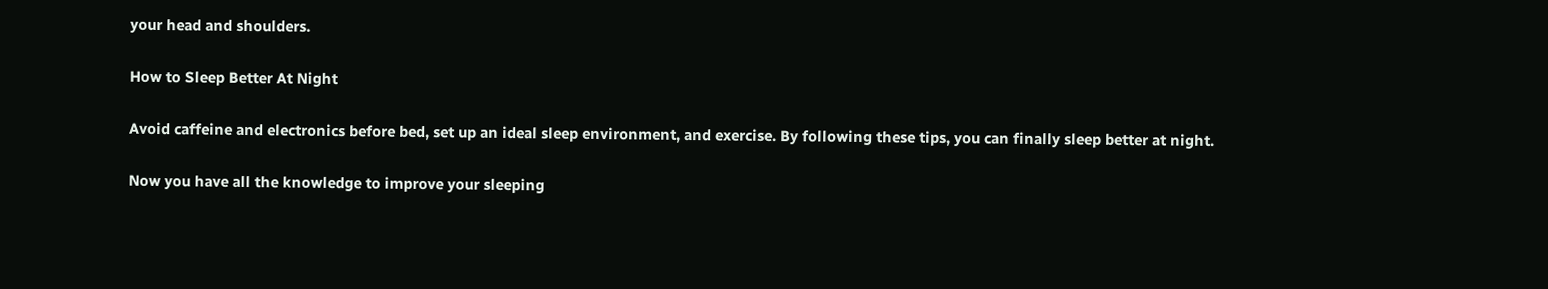your head and shoulders.

How to Sleep Better At Night

Avoid caffeine and electronics before bed, set up an ideal sleep environment, and exercise. By following these tips, you can finally sleep better at night.

Now you have all the knowledge to improve your sleeping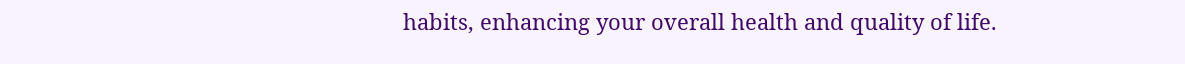habits, enhancing your overall health and quality of life.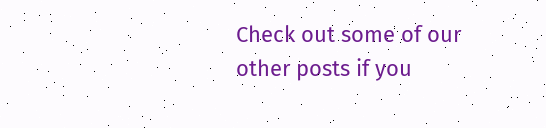Check out some of our other posts if you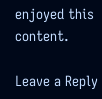enjoyed this content.

Leave a Reply